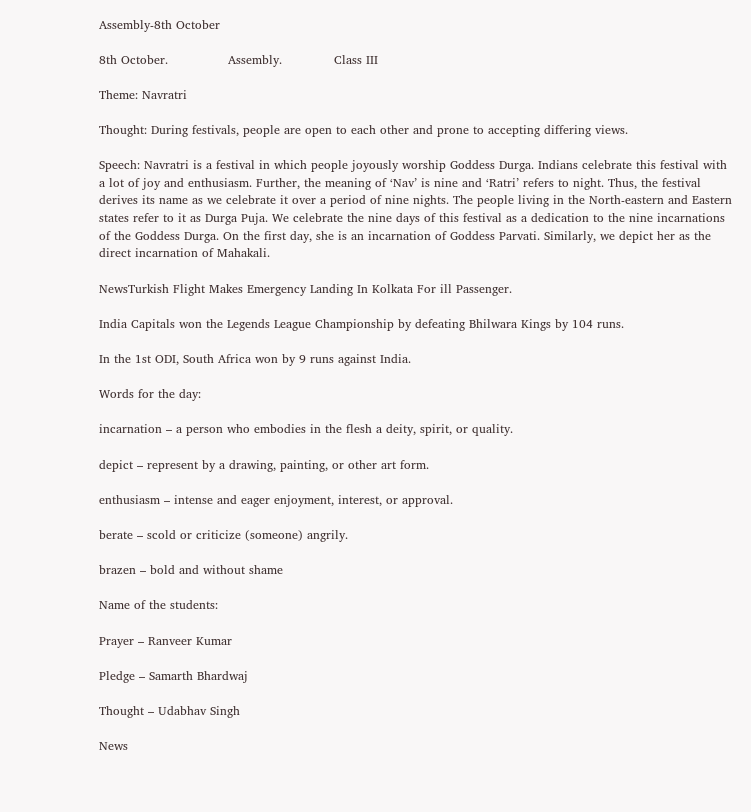Assembly-8th October

8th October.               Assembly.             Class III

Theme: Navratri

Thought: During festivals, people are open to each other and prone to accepting differing views.

Speech: Navratri is a festival in which people joyously worship Goddess Durga. Indians celebrate this festival with a lot of joy and enthusiasm. Further, the meaning of ‘Nav’ is nine and ‘Ratri’ refers to night. Thus, the festival derives its name as we celebrate it over a period of nine nights. The people living in the North-eastern and Eastern states refer to it as Durga Puja. We celebrate the nine days of this festival as a dedication to the nine incarnations of the Goddess Durga. On the first day, she is an incarnation of Goddess Parvati. Similarly, we depict her as the direct incarnation of Mahakali.

NewsTurkish Flight Makes Emergency Landing In Kolkata For ill Passenger.

India Capitals won the Legends League Championship by defeating Bhilwara Kings by 104 runs.

In the 1st ODI, South Africa won by 9 runs against India.

Words for the day:

incarnation – a person who embodies in the flesh a deity, spirit, or quality.

depict – represent by a drawing, painting, or other art form.

enthusiasm – intense and eager enjoyment, interest, or approval.

berate – scold or criticize (someone) angrily.

brazen – bold and without shame

Name of the students:

Prayer – Ranveer Kumar

Pledge – Samarth Bhardwaj

Thought – Udabhav Singh

News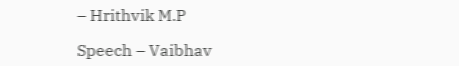– Hrithvik M.P

Speech – Vaibhav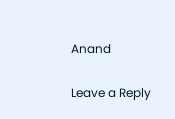Anand

Leave a Reply